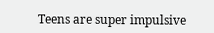Teens are super impulsive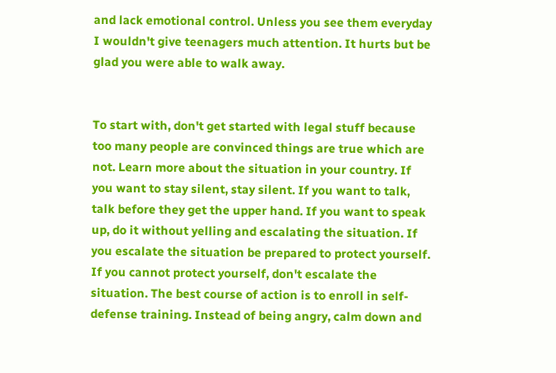and lack emotional control. Unless you see them everyday I wouldn't give teenagers much attention. It hurts but be glad you were able to walk away.


To start with, don't get started with legal stuff because too many people are convinced things are true which are not. Learn more about the situation in your country. If you want to stay silent, stay silent. If you want to talk, talk before they get the upper hand. If you want to speak up, do it without yelling and escalating the situation. If you escalate the situation be prepared to protect yourself. If you cannot protect yourself, don't escalate the situation. The best course of action is to enroll in self-defense training. Instead of being angry, calm down and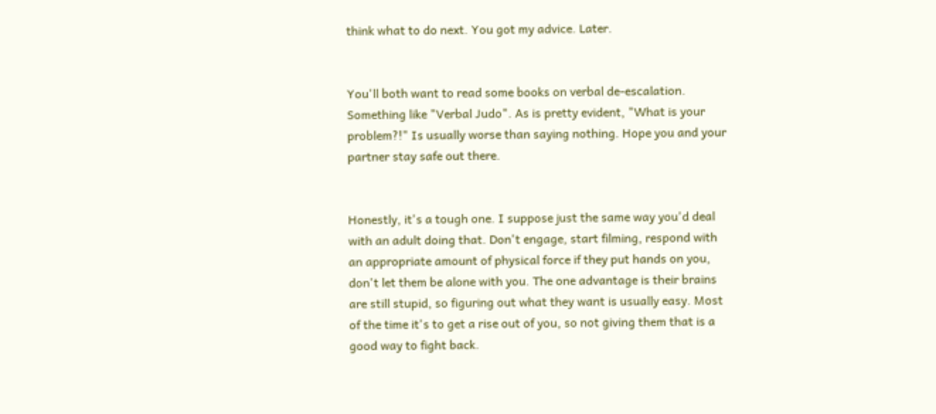think what to do next. You got my advice. Later.


You'll both want to read some books on verbal de-escalation. Something like "Verbal Judo". As is pretty evident, "What is your problem?!" Is usually worse than saying nothing. Hope you and your partner stay safe out there.


Honestly, it's a tough one. I suppose just the same way you'd deal with an adult doing that. Don't engage, start filming, respond with an appropriate amount of physical force if they put hands on you, don't let them be alone with you. The one advantage is their brains are still stupid, so figuring out what they want is usually easy. Most of the time it's to get a rise out of you, so not giving them that is a good way to fight back.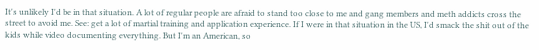It's unlikely I'd be in that situation. A lot of regular people are afraid to stand too close to me and gang members and meth addicts cross the street to avoid me. See: get a lot of martial training and application experience. If I were in that situation in the US, I'd smack the shit out of the kids while video documenting everything. But I'm an American, so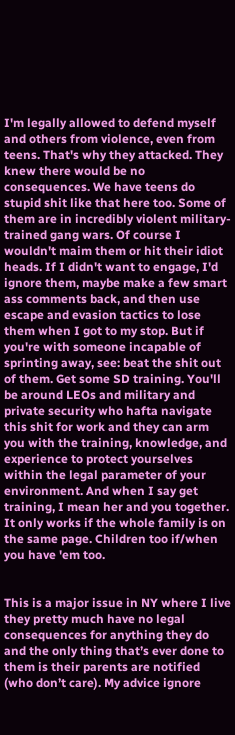I'm legally allowed to defend myself and others from violence, even from teens. That's why they attacked. They knew there would be no consequences. We have teens do stupid shit like that here too. Some of them are in incredibly violent military-trained gang wars. Of course I wouldn't maim them or hit their idiot heads. If I didn't want to engage, I'd ignore them, maybe make a few smart ass comments back, and then use escape and evasion tactics to lose them when I got to my stop. But if you're with someone incapable of sprinting away, see: beat the shit out of them. Get some SD training. You'll be around LEOs and military and private security who hafta navigate this shit for work and they can arm you with the training, knowledge, and experience to protect yourselves within the legal parameter of your environment. And when I say get training, I mean her and you together. It only works if the whole family is on the same page. Children too if/when you have 'em too.


This is a major issue in NY where I live they pretty much have no legal consequences for anything they do and the only thing that’s ever done to them is their parents are notified (who don’t care). My advice ignore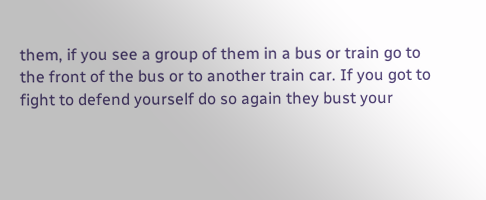them, if you see a group of them in a bus or train go to the front of the bus or to another train car. If you got to fight to defend yourself do so again they bust your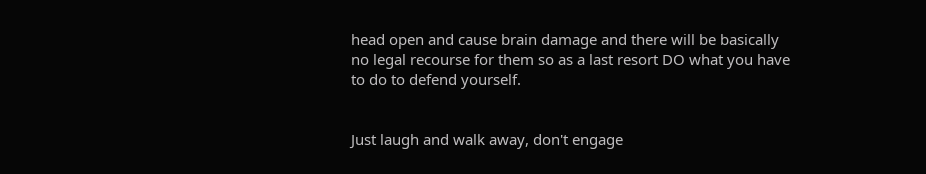head open and cause brain damage and there will be basically no legal recourse for them so as a last resort DO what you have to do to defend yourself.


Just laugh and walk away, don't engage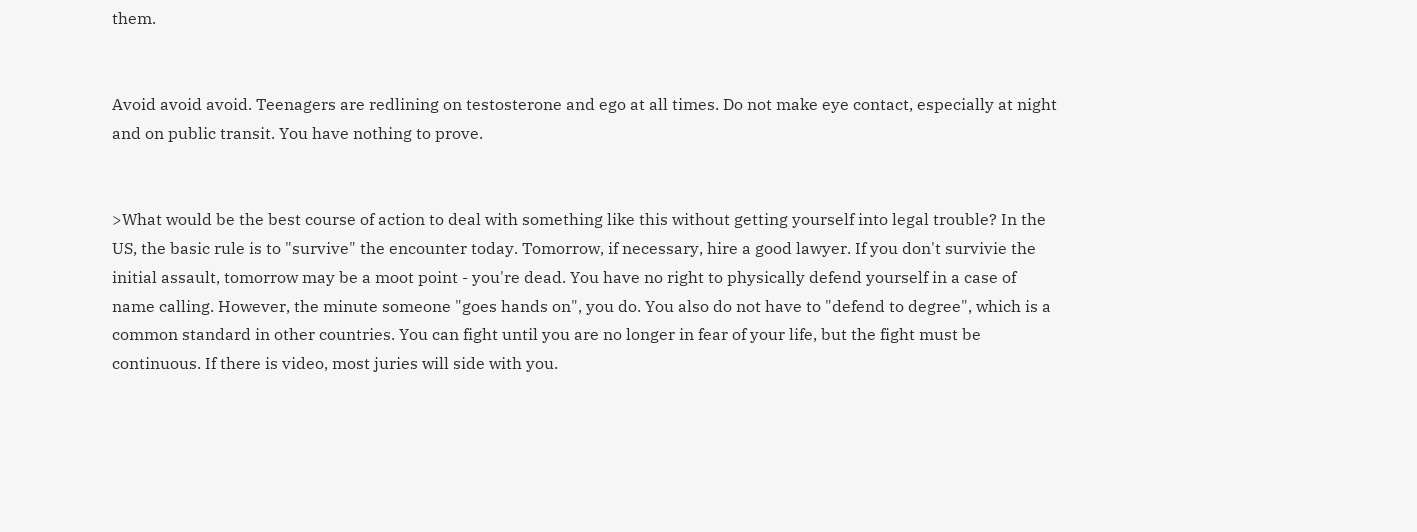them.


Avoid avoid avoid. Teenagers are redlining on testosterone and ego at all times. Do not make eye contact, especially at night and on public transit. You have nothing to prove.


>What would be the best course of action to deal with something like this without getting yourself into legal trouble? In the US, the basic rule is to "survive" the encounter today. Tomorrow, if necessary, hire a good lawyer. If you don't survivie the initial assault, tomorrow may be a moot point - you're dead. You have no right to physically defend yourself in a case of name calling. However, the minute someone "goes hands on", you do. You also do not have to "defend to degree", which is a common standard in other countries. You can fight until you are no longer in fear of your life, but the fight must be continuous. If there is video, most juries will side with you.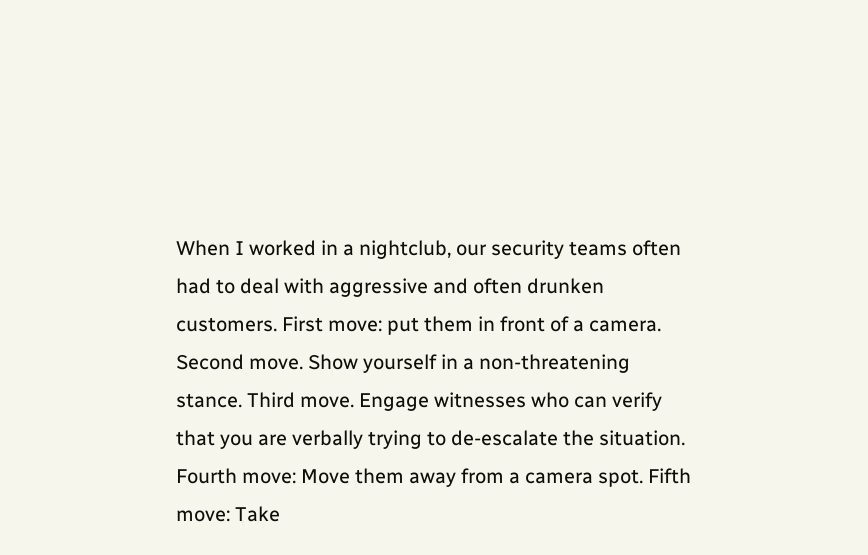When I worked in a nightclub, our security teams often had to deal with aggressive and often drunken customers. First move: put them in front of a camera. Second move. Show yourself in a non-threatening stance. Third move. Engage witnesses who can verify that you are verbally trying to de-escalate the situation. Fourth move: Move them away from a camera spot. Fifth move: Take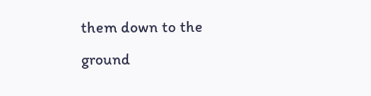them down to the ground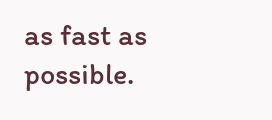as fast as possible.